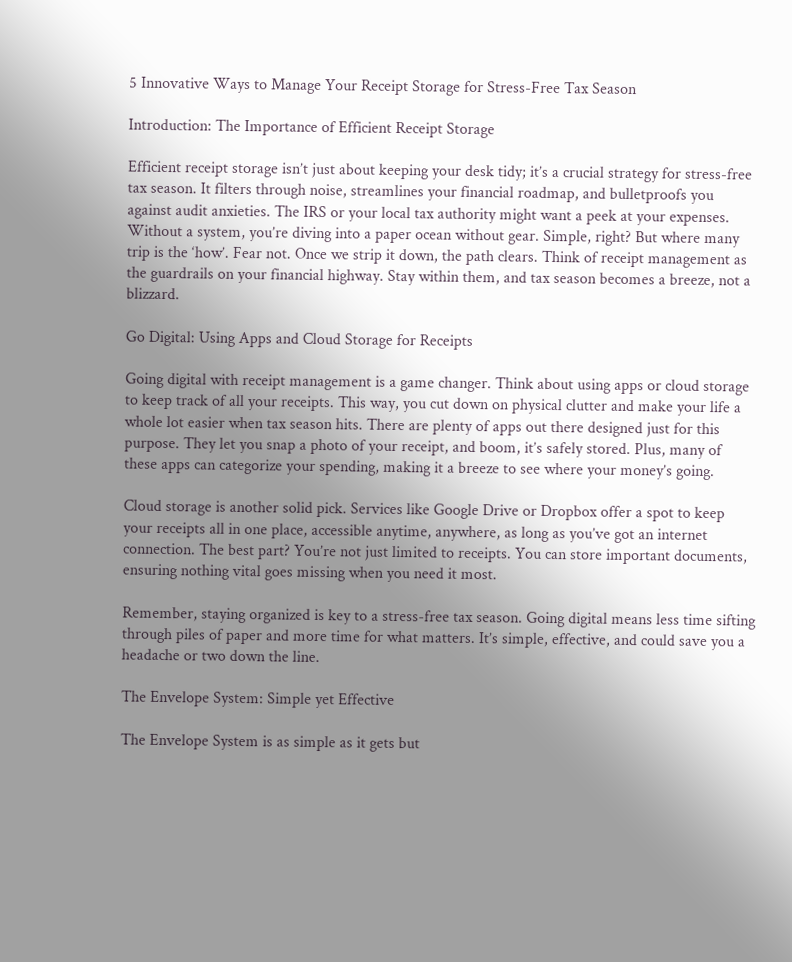5 Innovative Ways to Manage Your Receipt Storage for Stress-Free Tax Season

Introduction: The Importance of Efficient Receipt Storage

Efficient receipt storage isn’t just about keeping your desk tidy; it’s a crucial strategy for stress-free tax season. It filters through noise, streamlines your financial roadmap, and bulletproofs you against audit anxieties. The IRS or your local tax authority might want a peek at your expenses. Without a system, you’re diving into a paper ocean without gear. Simple, right? But where many trip is the ‘how’. Fear not. Once we strip it down, the path clears. Think of receipt management as the guardrails on your financial highway. Stay within them, and tax season becomes a breeze, not a blizzard.

Go Digital: Using Apps and Cloud Storage for Receipts

Going digital with receipt management is a game changer. Think about using apps or cloud storage to keep track of all your receipts. This way, you cut down on physical clutter and make your life a whole lot easier when tax season hits. There are plenty of apps out there designed just for this purpose. They let you snap a photo of your receipt, and boom, it’s safely stored. Plus, many of these apps can categorize your spending, making it a breeze to see where your money’s going.

Cloud storage is another solid pick. Services like Google Drive or Dropbox offer a spot to keep your receipts all in one place, accessible anytime, anywhere, as long as you’ve got an internet connection. The best part? You’re not just limited to receipts. You can store important documents, ensuring nothing vital goes missing when you need it most.

Remember, staying organized is key to a stress-free tax season. Going digital means less time sifting through piles of paper and more time for what matters. It’s simple, effective, and could save you a headache or two down the line.

The Envelope System: Simple yet Effective

The Envelope System is as simple as it gets but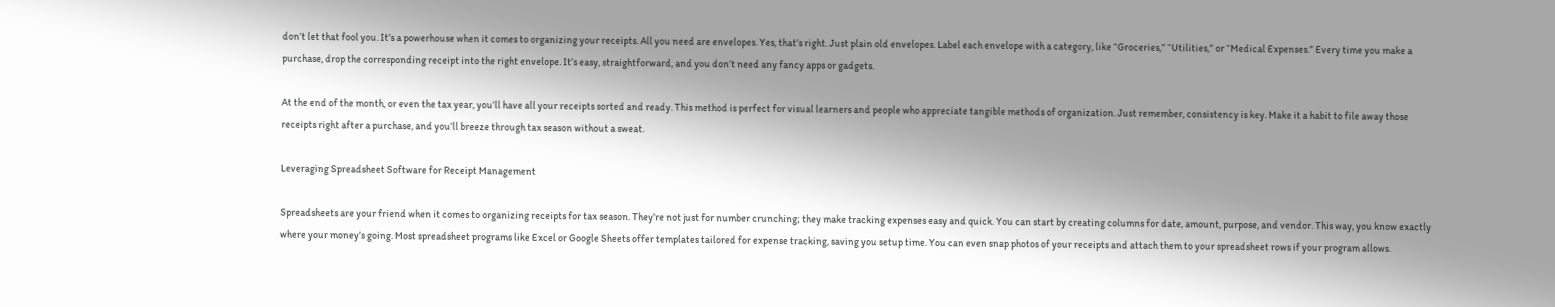don’t let that fool you. It’s a powerhouse when it comes to organizing your receipts. All you need are envelopes. Yes, that’s right. Just plain old envelopes. Label each envelope with a category, like “Groceries,” “Utilities,” or “Medical Expenses.” Every time you make a purchase, drop the corresponding receipt into the right envelope. It’s easy, straightforward, and you don’t need any fancy apps or gadgets.

At the end of the month, or even the tax year, you’ll have all your receipts sorted and ready. This method is perfect for visual learners and people who appreciate tangible methods of organization. Just remember, consistency is key. Make it a habit to file away those receipts right after a purchase, and you’ll breeze through tax season without a sweat.

Leveraging Spreadsheet Software for Receipt Management

Spreadsheets are your friend when it comes to organizing receipts for tax season. They’re not just for number crunching; they make tracking expenses easy and quick. You can start by creating columns for date, amount, purpose, and vendor. This way, you know exactly where your money’s going. Most spreadsheet programs like Excel or Google Sheets offer templates tailored for expense tracking, saving you setup time. You can even snap photos of your receipts and attach them to your spreadsheet rows if your program allows.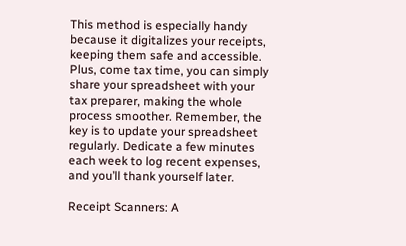This method is especially handy because it digitalizes your receipts, keeping them safe and accessible. Plus, come tax time, you can simply share your spreadsheet with your tax preparer, making the whole process smoother. Remember, the key is to update your spreadsheet regularly. Dedicate a few minutes each week to log recent expenses, and you’ll thank yourself later.

Receipt Scanners: A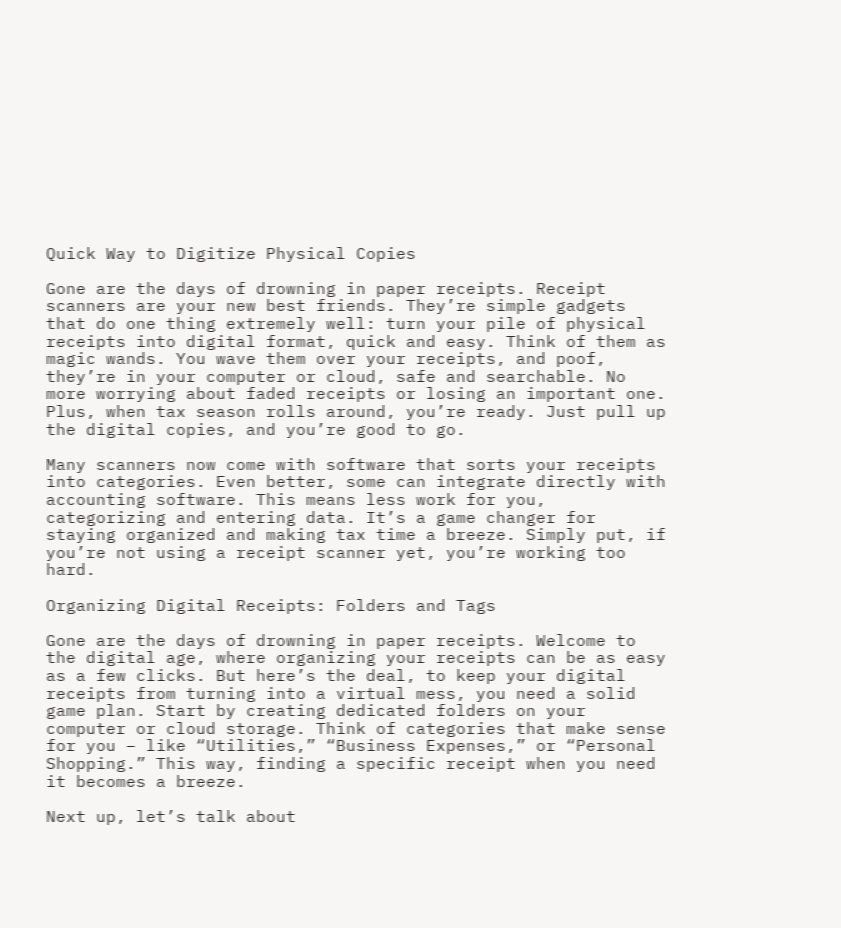Quick Way to Digitize Physical Copies

Gone are the days of drowning in paper receipts. Receipt scanners are your new best friends. They’re simple gadgets that do one thing extremely well: turn your pile of physical receipts into digital format, quick and easy. Think of them as magic wands. You wave them over your receipts, and poof, they’re in your computer or cloud, safe and searchable. No more worrying about faded receipts or losing an important one. Plus, when tax season rolls around, you’re ready. Just pull up the digital copies, and you’re good to go.

Many scanners now come with software that sorts your receipts into categories. Even better, some can integrate directly with accounting software. This means less work for you, categorizing and entering data. It’s a game changer for staying organized and making tax time a breeze. Simply put, if you’re not using a receipt scanner yet, you’re working too hard.

Organizing Digital Receipts: Folders and Tags

Gone are the days of drowning in paper receipts. Welcome to the digital age, where organizing your receipts can be as easy as a few clicks. But here’s the deal, to keep your digital receipts from turning into a virtual mess, you need a solid game plan. Start by creating dedicated folders on your computer or cloud storage. Think of categories that make sense for you – like “Utilities,” “Business Expenses,” or “Personal Shopping.” This way, finding a specific receipt when you need it becomes a breeze.

Next up, let’s talk about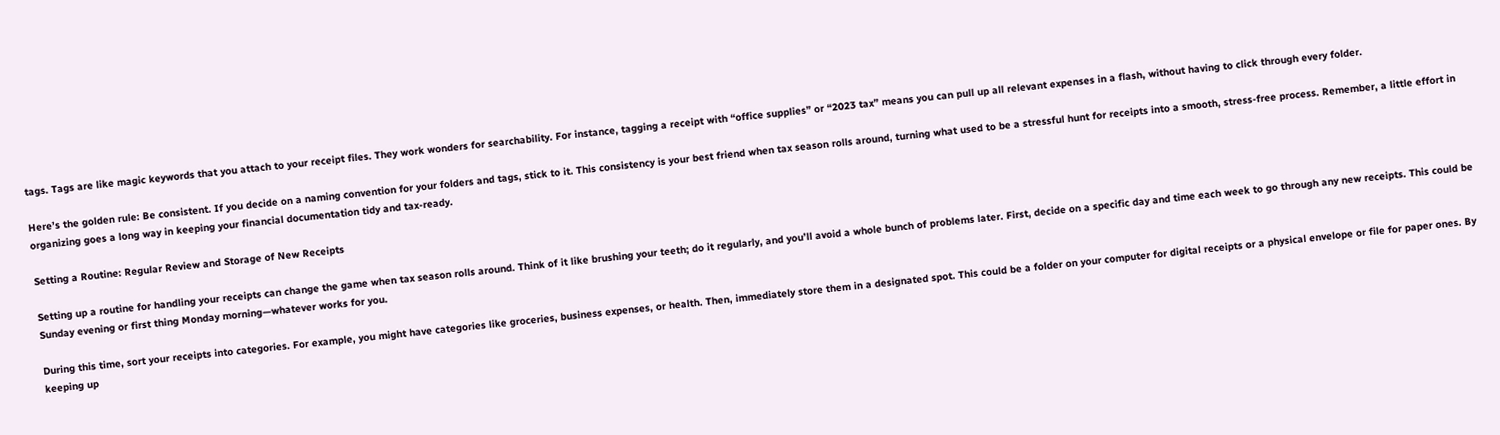tags. Tags are like magic keywords that you attach to your receipt files. They work wonders for searchability. For instance, tagging a receipt with “office supplies” or “2023 tax” means you can pull up all relevant expenses in a flash, without having to click through every folder.

Here’s the golden rule: Be consistent. If you decide on a naming convention for your folders and tags, stick to it. This consistency is your best friend when tax season rolls around, turning what used to be a stressful hunt for receipts into a smooth, stress-free process. Remember, a little effort in organizing goes a long way in keeping your financial documentation tidy and tax-ready.

Setting a Routine: Regular Review and Storage of New Receipts

Setting up a routine for handling your receipts can change the game when tax season rolls around. Think of it like brushing your teeth; do it regularly, and you’ll avoid a whole bunch of problems later. First, decide on a specific day and time each week to go through any new receipts. This could be Sunday evening or first thing Monday morning—whatever works for you.

During this time, sort your receipts into categories. For example, you might have categories like groceries, business expenses, or health. Then, immediately store them in a designated spot. This could be a folder on your computer for digital receipts or a physical envelope or file for paper ones. By keeping up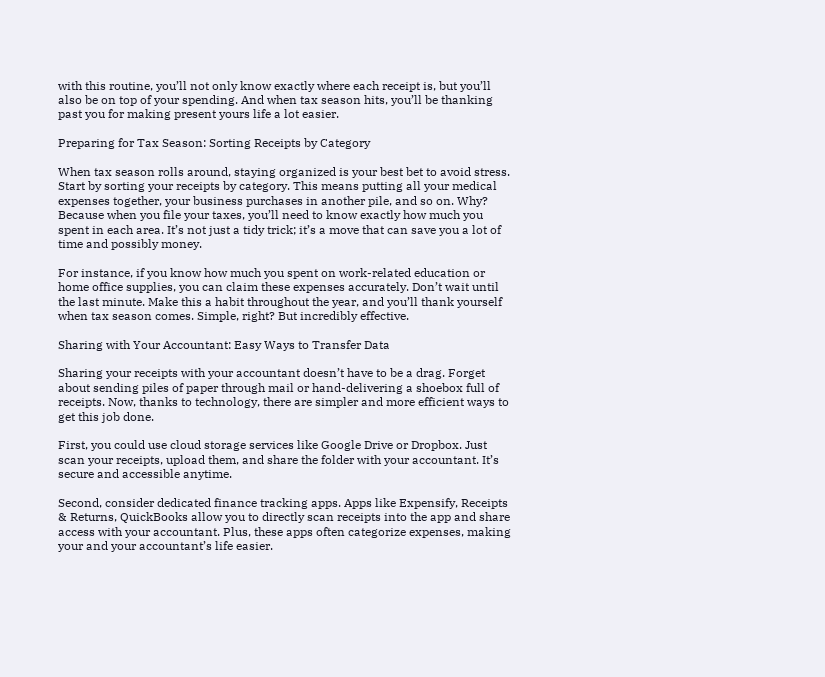with this routine, you’ll not only know exactly where each receipt is, but you’ll also be on top of your spending. And when tax season hits, you’ll be thanking past you for making present yours life a lot easier.

Preparing for Tax Season: Sorting Receipts by Category

When tax season rolls around, staying organized is your best bet to avoid stress. Start by sorting your receipts by category. This means putting all your medical expenses together, your business purchases in another pile, and so on. Why? Because when you file your taxes, you’ll need to know exactly how much you spent in each area. It’s not just a tidy trick; it’s a move that can save you a lot of time and possibly money.

For instance, if you know how much you spent on work-related education or home office supplies, you can claim these expenses accurately. Don’t wait until the last minute. Make this a habit throughout the year, and you’ll thank yourself when tax season comes. Simple, right? But incredibly effective.

Sharing with Your Accountant: Easy Ways to Transfer Data

Sharing your receipts with your accountant doesn’t have to be a drag. Forget about sending piles of paper through mail or hand-delivering a shoebox full of receipts. Now, thanks to technology, there are simpler and more efficient ways to get this job done.

First, you could use cloud storage services like Google Drive or Dropbox. Just scan your receipts, upload them, and share the folder with your accountant. It’s secure and accessible anytime.

Second, consider dedicated finance tracking apps. Apps like Expensify, Receipts & Returns, QuickBooks allow you to directly scan receipts into the app and share access with your accountant. Plus, these apps often categorize expenses, making your and your accountant’s life easier.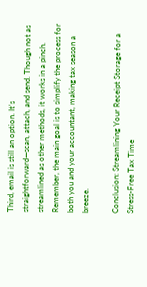Third, email is still an option. It’s straightforward—scan, attach, and send. Though not as streamlined as other methods, it works in a pinch. Remember, the main goal is to simplify the process for both you and your accountant, making tax season a breeze.

Conclusion: Streamlining Your Receipt Storage for a Stress-Free Tax Time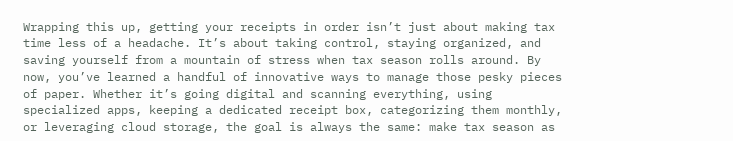Wrapping this up, getting your receipts in order isn’t just about making tax time less of a headache. It’s about taking control, staying organized, and saving yourself from a mountain of stress when tax season rolls around. By now, you’ve learned a handful of innovative ways to manage those pesky pieces of paper. Whether it’s going digital and scanning everything, using specialized apps, keeping a dedicated receipt box, categorizing them monthly, or leveraging cloud storage, the goal is always the same: make tax season as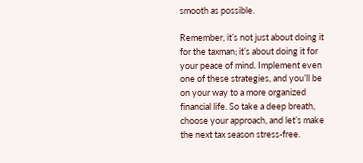smooth as possible.

Remember, it’s not just about doing it for the taxman; it’s about doing it for your peace of mind. Implement even one of these strategies, and you’ll be on your way to a more organized financial life. So take a deep breath, choose your approach, and let’s make the next tax season stress-free.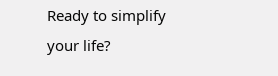Ready to simplify your life?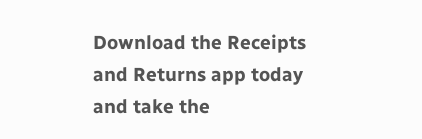Download the Receipts and Returns app today and take the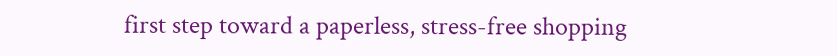first step toward a paperless, stress-free shopping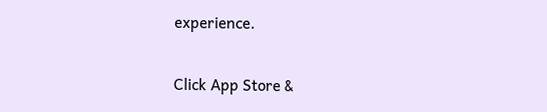experience.

Click App Store &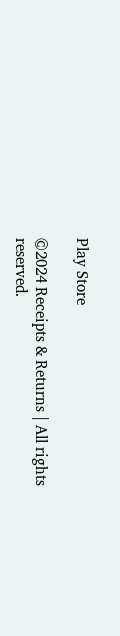Play Store

©2024 Receipts & Returns | All rights reserved.